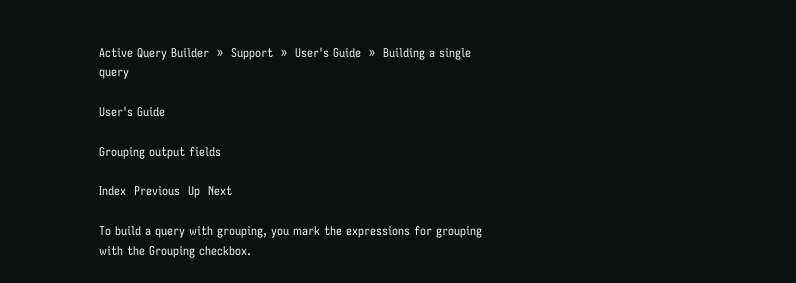Active Query Builder  »  Support  »  User's Guide  »  Building a single query

User's Guide

Grouping output fields

Index  Previous  Up  Next

To build a query with grouping, you mark the expressions for grouping with the Grouping checkbox.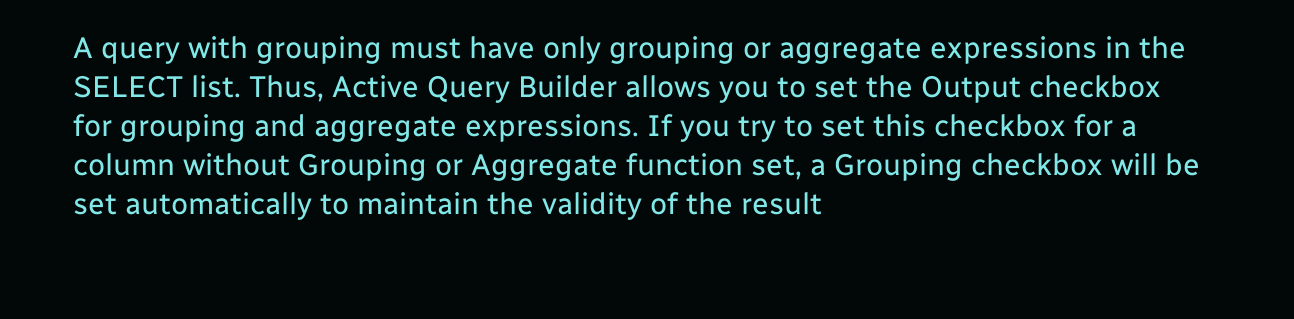A query with grouping must have only grouping or aggregate expressions in the SELECT list. Thus, Active Query Builder allows you to set the Output checkbox for grouping and aggregate expressions. If you try to set this checkbox for a column without Grouping or Aggregate function set, a Grouping checkbox will be set automatically to maintain the validity of the result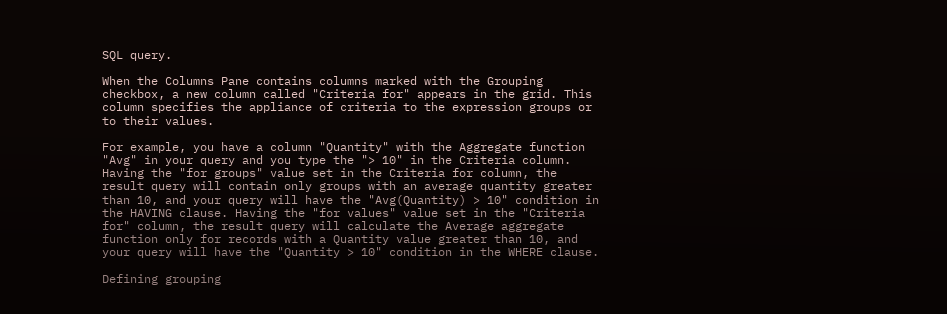SQL query.

When the Columns Pane contains columns marked with the Grouping checkbox, a new column called "Criteria for" appears in the grid. This column specifies the appliance of criteria to the expression groups or to their values.

For example, you have a column "Quantity" with the Aggregate function "Avg" in your query and you type the "> 10" in the Criteria column. Having the "for groups" value set in the Criteria for column, the result query will contain only groups with an average quantity greater than 10, and your query will have the "Avg(Quantity) > 10" condition in the HAVING clause. Having the "for values" value set in the "Criteria for" column, the result query will calculate the Average aggregate function only for records with a Quantity value greater than 10, and your query will have the "Quantity > 10" condition in the WHERE clause.

Defining grouping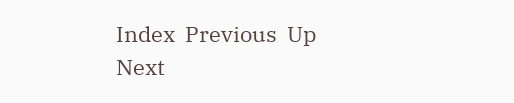Index  Previous  Up  Next